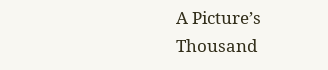A Picture’s Thousand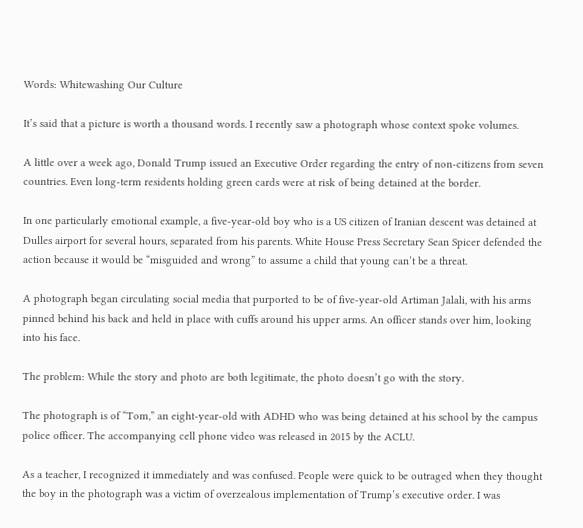Words: Whitewashing Our Culture

It’s said that a picture is worth a thousand words. I recently saw a photograph whose context spoke volumes.

A little over a week ago, Donald Trump issued an Executive Order regarding the entry of non-citizens from seven countries. Even long-term residents holding green cards were at risk of being detained at the border.

In one particularly emotional example, a five-year-old boy who is a US citizen of Iranian descent was detained at Dulles airport for several hours, separated from his parents. White House Press Secretary Sean Spicer defended the action because it would be “misguided and wrong” to assume a child that young can’t be a threat.

A photograph began circulating social media that purported to be of five-year-old Artiman Jalali, with his arms pinned behind his back and held in place with cuffs around his upper arms. An officer stands over him, looking into his face.

The problem: While the story and photo are both legitimate, the photo doesn’t go with the story.

The photograph is of “Tom,” an eight-year-old with ADHD who was being detained at his school by the campus police officer. The accompanying cell phone video was released in 2015 by the ACLU.

As a teacher, I recognized it immediately and was confused. People were quick to be outraged when they thought the boy in the photograph was a victim of overzealous implementation of Trump’s executive order. I was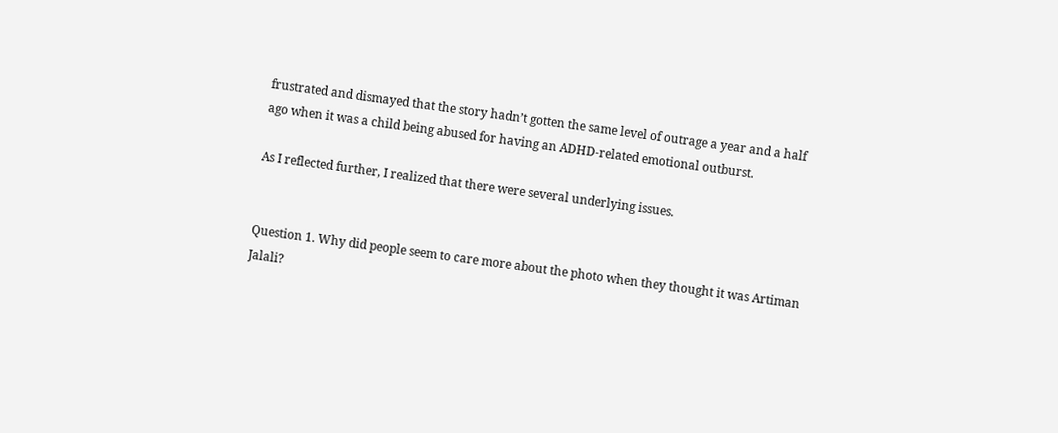frustrated and dismayed that the story hadn’t gotten the same level of outrage a year and a half ago when it was a child being abused for having an ADHD-related emotional outburst.

As I reflected further, I realized that there were several underlying issues.


Question 1. Why did people seem to care more about the photo when they thought it was Artiman Jalali?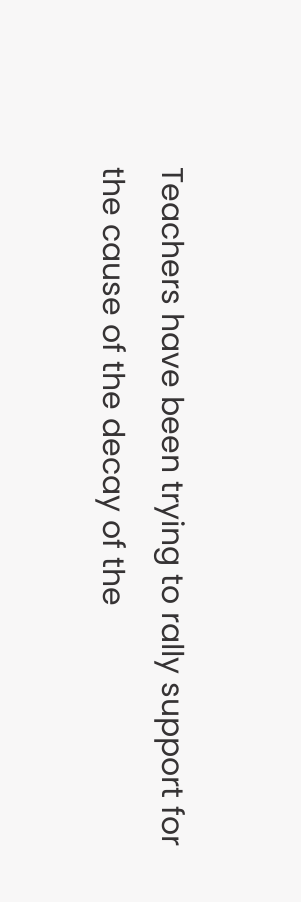Teachers have been trying to rally support for the cause of the decay of the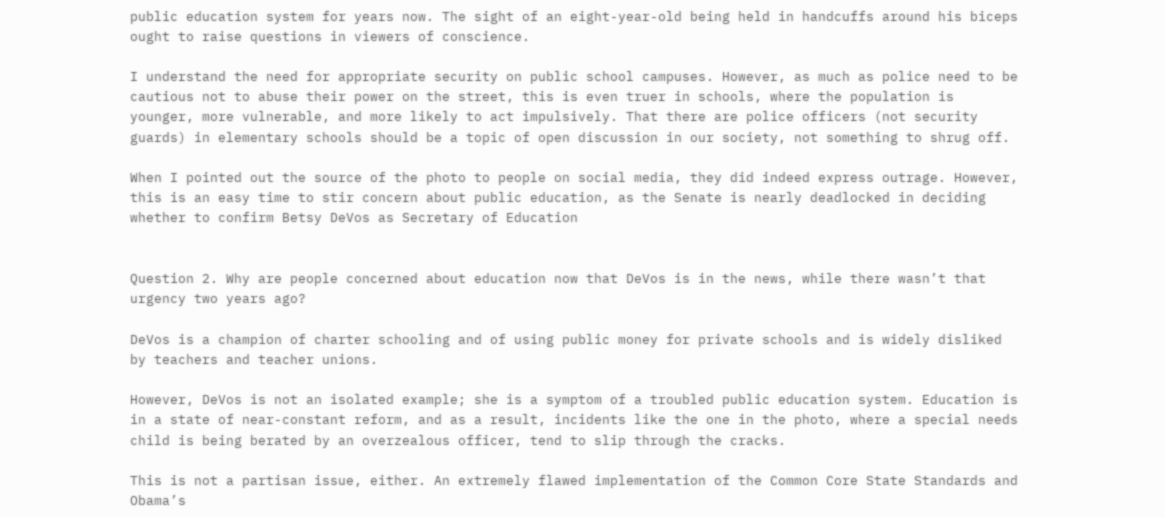public education system for years now. The sight of an eight-year-old being held in handcuffs around his biceps ought to raise questions in viewers of conscience.

I understand the need for appropriate security on public school campuses. However, as much as police need to be cautious not to abuse their power on the street, this is even truer in schools, where the population is younger, more vulnerable, and more likely to act impulsively. That there are police officers (not security guards) in elementary schools should be a topic of open discussion in our society, not something to shrug off.

When I pointed out the source of the photo to people on social media, they did indeed express outrage. However, this is an easy time to stir concern about public education, as the Senate is nearly deadlocked in deciding whether to confirm Betsy DeVos as Secretary of Education


Question 2. Why are people concerned about education now that DeVos is in the news, while there wasn’t that urgency two years ago?

DeVos is a champion of charter schooling and of using public money for private schools and is widely disliked by teachers and teacher unions.

However, DeVos is not an isolated example; she is a symptom of a troubled public education system. Education is in a state of near-constant reform, and as a result, incidents like the one in the photo, where a special needs child is being berated by an overzealous officer, tend to slip through the cracks.

This is not a partisan issue, either. An extremely flawed implementation of the Common Core State Standards and Obama’s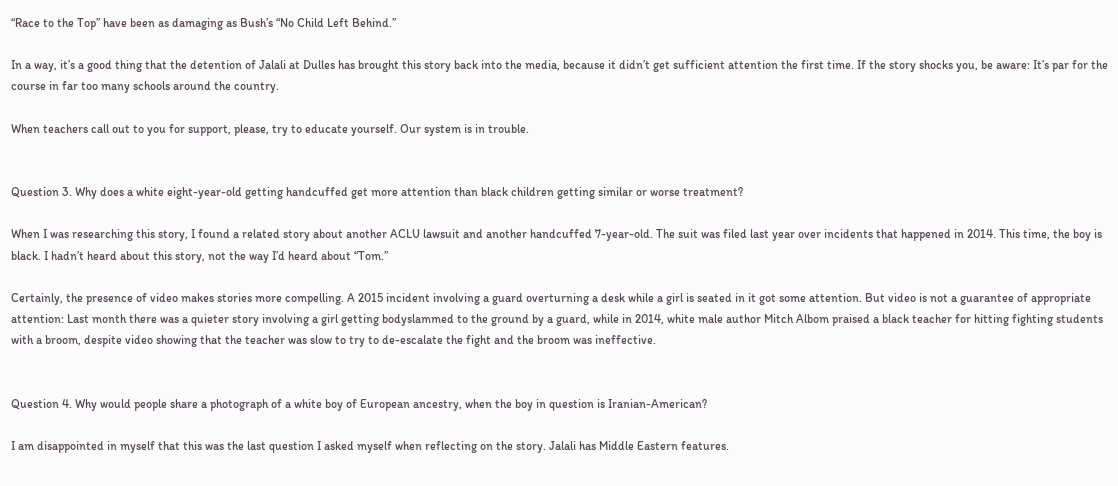“Race to the Top” have been as damaging as Bush’s “No Child Left Behind.”

In a way, it’s a good thing that the detention of Jalali at Dulles has brought this story back into the media, because it didn’t get sufficient attention the first time. If the story shocks you, be aware: It’s par for the course in far too many schools around the country.

When teachers call out to you for support, please, try to educate yourself. Our system is in trouble.


Question 3. Why does a white eight-year-old getting handcuffed get more attention than black children getting similar or worse treatment?

When I was researching this story, I found a related story about another ACLU lawsuit and another handcuffed 7-year-old. The suit was filed last year over incidents that happened in 2014. This time, the boy is black. I hadn’t heard about this story, not the way I’d heard about “Tom.”

Certainly, the presence of video makes stories more compelling. A 2015 incident involving a guard overturning a desk while a girl is seated in it got some attention. But video is not a guarantee of appropriate attention: Last month there was a quieter story involving a girl getting bodyslammed to the ground by a guard, while in 2014, white male author Mitch Albom praised a black teacher for hitting fighting students with a broom, despite video showing that the teacher was slow to try to de-escalate the fight and the broom was ineffective.


Question 4. Why would people share a photograph of a white boy of European ancestry, when the boy in question is Iranian-American?

I am disappointed in myself that this was the last question I asked myself when reflecting on the story. Jalali has Middle Eastern features.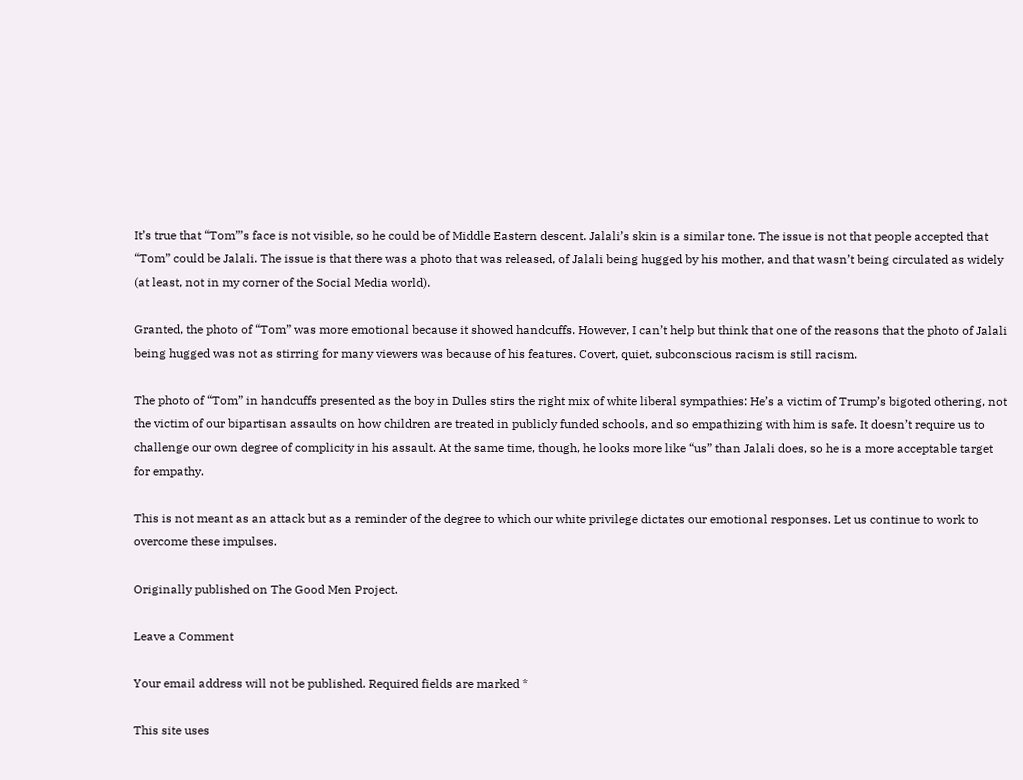It’s true that “Tom”’s face is not visible, so he could be of Middle Eastern descent. Jalali’s skin is a similar tone. The issue is not that people accepted that “Tom” could be Jalali. The issue is that there was a photo that was released, of Jalali being hugged by his mother, and that wasn’t being circulated as widely (at least, not in my corner of the Social Media world).

Granted, the photo of “Tom” was more emotional because it showed handcuffs. However, I can’t help but think that one of the reasons that the photo of Jalali being hugged was not as stirring for many viewers was because of his features. Covert, quiet, subconscious racism is still racism.

The photo of “Tom” in handcuffs presented as the boy in Dulles stirs the right mix of white liberal sympathies: He’s a victim of Trump’s bigoted othering, not the victim of our bipartisan assaults on how children are treated in publicly funded schools, and so empathizing with him is safe. It doesn’t require us to challenge our own degree of complicity in his assault. At the same time, though, he looks more like “us” than Jalali does, so he is a more acceptable target for empathy.

This is not meant as an attack but as a reminder of the degree to which our white privilege dictates our emotional responses. Let us continue to work to overcome these impulses.

Originally published on The Good Men Project.

Leave a Comment

Your email address will not be published. Required fields are marked *

This site uses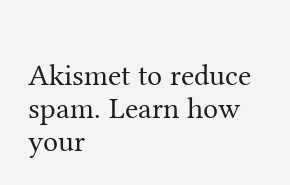Akismet to reduce spam. Learn how your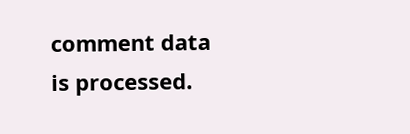comment data is processed.